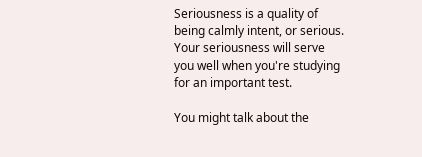Seriousness is a quality of being calmly intent, or serious. Your seriousness will serve you well when you're studying for an important test.

You might talk about the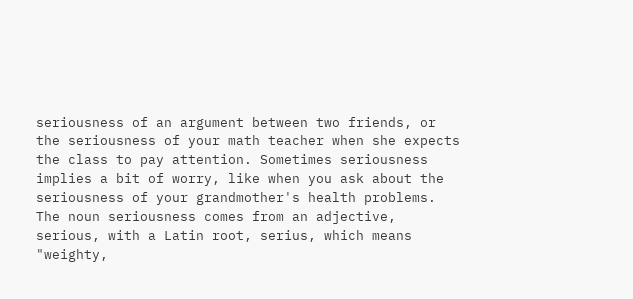seriousness of an argument between two friends, or the seriousness of your math teacher when she expects the class to pay attention. Sometimes seriousness implies a bit of worry, like when you ask about the seriousness of your grandmother's health problems. The noun seriousness comes from an adjective, serious, with a Latin root, serius, which means "weighty,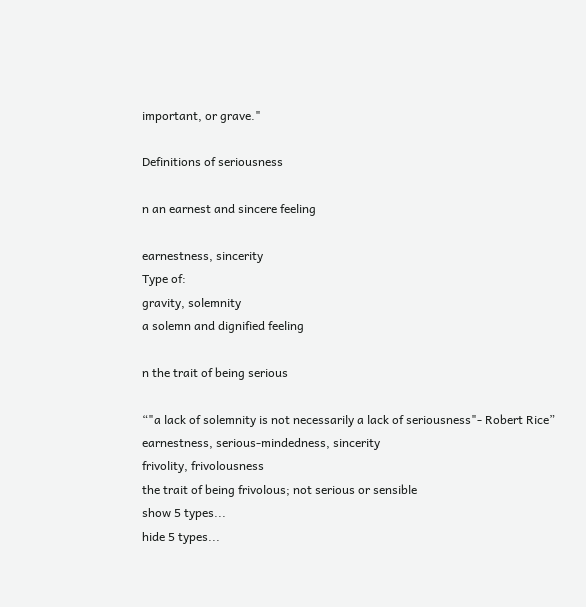important, or grave."

Definitions of seriousness

n an earnest and sincere feeling

earnestness, sincerity
Type of:
gravity, solemnity
a solemn and dignified feeling

n the trait of being serious

“"a lack of solemnity is not necessarily a lack of seriousness"- Robert Rice”
earnestness, serious-mindedness, sincerity
frivolity, frivolousness
the trait of being frivolous; not serious or sensible
show 5 types...
hide 5 types...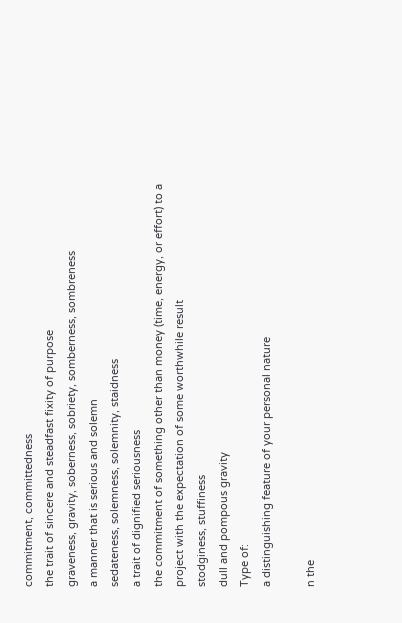commitment, committedness
the trait of sincere and steadfast fixity of purpose
graveness, gravity, soberness, sobriety, somberness, sombreness
a manner that is serious and solemn
sedateness, solemness, solemnity, staidness
a trait of dignified seriousness
the commitment of something other than money (time, energy, or effort) to a project with the expectation of some worthwhile result
stodginess, stuffiness
dull and pompous gravity
Type of:
a distinguishing feature of your personal nature

n the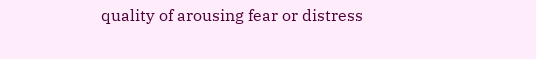quality of arousing fear or distress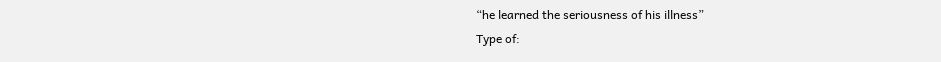“he learned the seriousness of his illness”
Type of: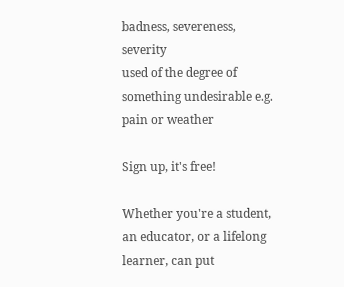badness, severeness, severity
used of the degree of something undesirable e.g. pain or weather

Sign up, it's free!

Whether you're a student, an educator, or a lifelong learner, can put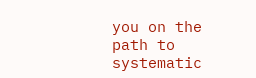you on the path to systematic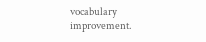vocabulary improvement.